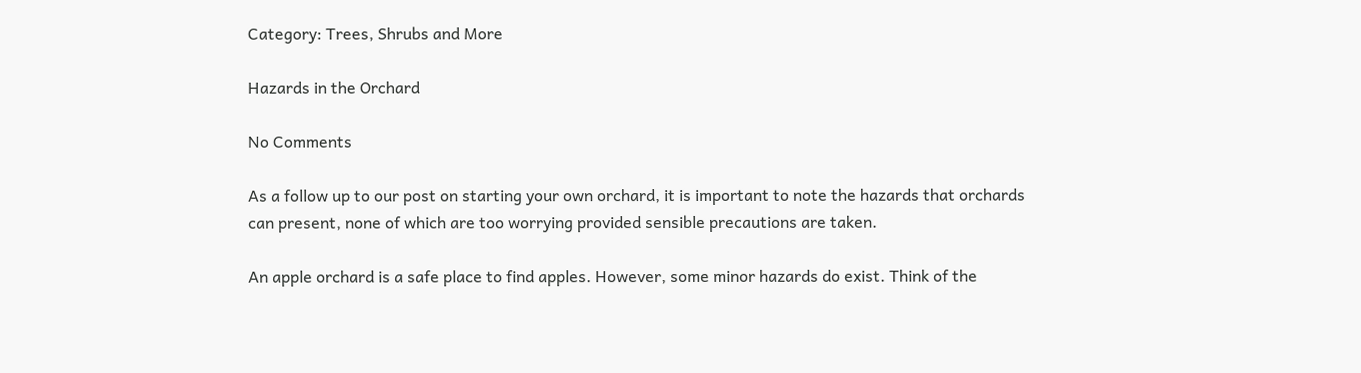Category: Trees, Shrubs and More

Hazards in the Orchard

No Comments

As a follow up to our post on starting your own orchard, it is important to note the hazards that orchards can present, none of which are too worrying provided sensible precautions are taken.

An apple orchard is a safe place to find apples. However, some minor hazards do exist. Think of the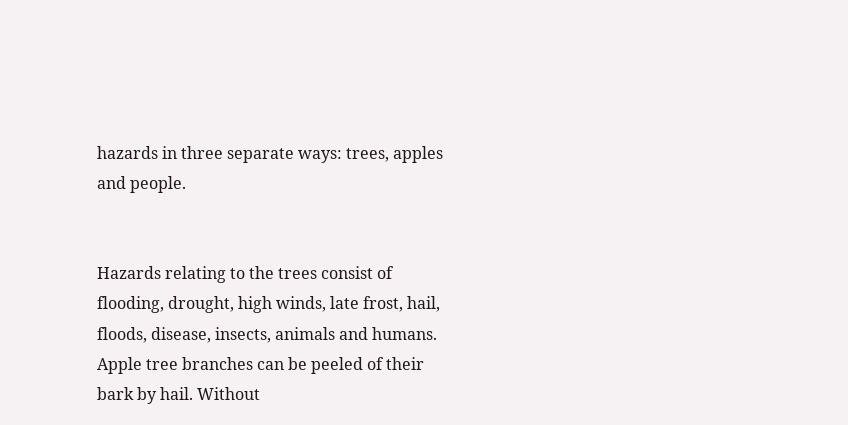hazards in three separate ways: trees, apples and people.


Hazards relating to the trees consist of flooding, drought, high winds, late frost, hail, floods, disease, insects, animals and humans. Apple tree branches can be peeled of their bark by hail. Without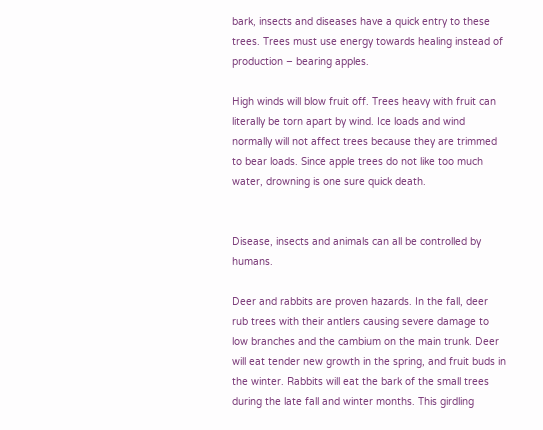bark, insects and diseases have a quick entry to these trees. Trees must use energy towards healing instead of production – bearing apples.

High winds will blow fruit off. Trees heavy with fruit can literally be torn apart by wind. Ice loads and wind normally will not affect trees because they are trimmed to bear loads. Since apple trees do not like too much water, drowning is one sure quick death.


Disease, insects and animals can all be controlled by humans.

Deer and rabbits are proven hazards. In the fall, deer rub trees with their antlers causing severe damage to low branches and the cambium on the main trunk. Deer will eat tender new growth in the spring, and fruit buds in the winter. Rabbits will eat the bark of the small trees during the late fall and winter months. This girdling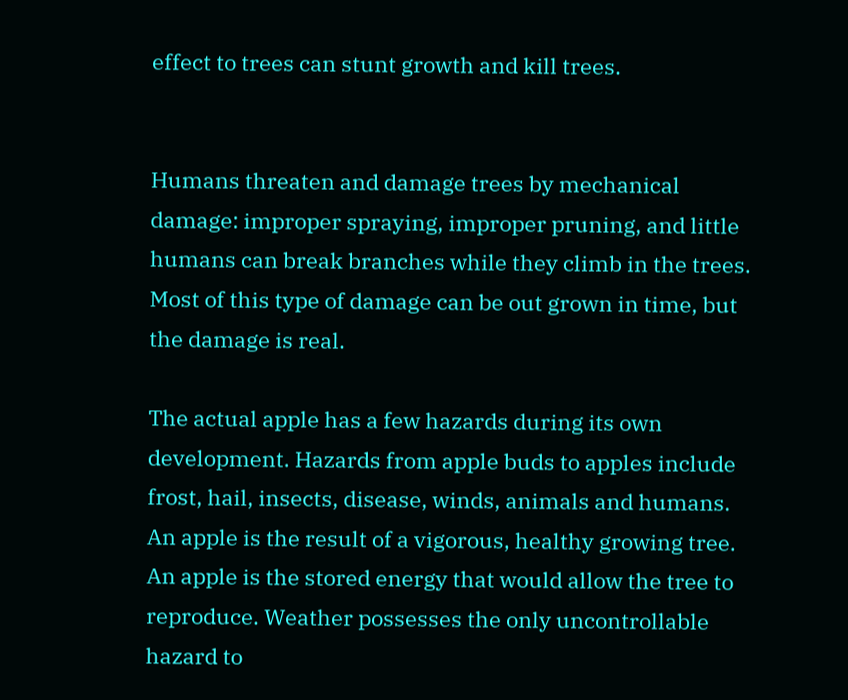effect to trees can stunt growth and kill trees.


Humans threaten and damage trees by mechanical damage: improper spraying, improper pruning, and little humans can break branches while they climb in the trees. Most of this type of damage can be out grown in time, but the damage is real.

The actual apple has a few hazards during its own development. Hazards from apple buds to apples include frost, hail, insects, disease, winds, animals and humans. An apple is the result of a vigorous, healthy growing tree. An apple is the stored energy that would allow the tree to reproduce. Weather possesses the only uncontrollable hazard to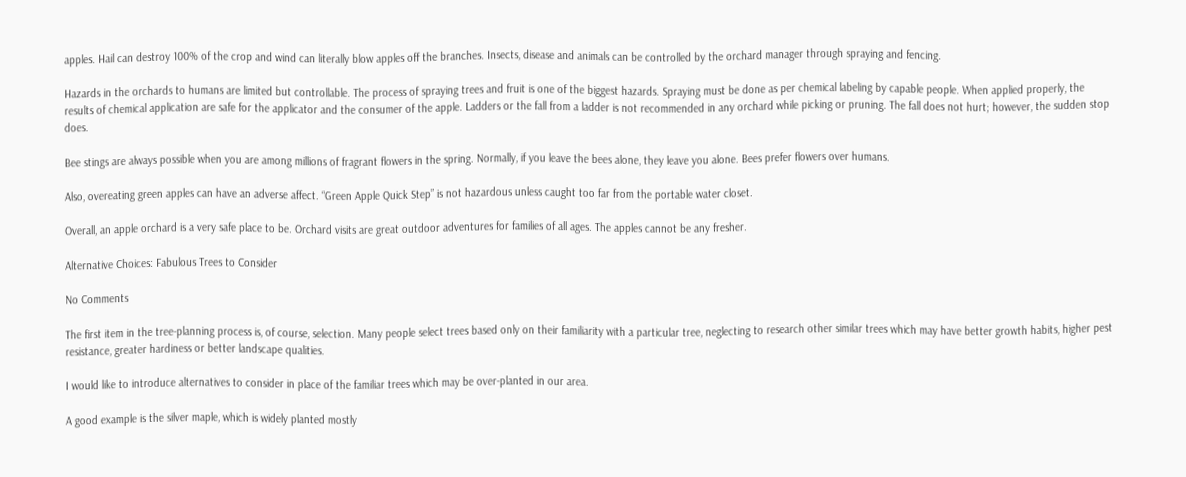apples. Hail can destroy 100% of the crop and wind can literally blow apples off the branches. Insects, disease and animals can be controlled by the orchard manager through spraying and fencing.

Hazards in the orchards to humans are limited but controllable. The process of spraying trees and fruit is one of the biggest hazards. Spraying must be done as per chemical labeling by capable people. When applied properly, the results of chemical application are safe for the applicator and the consumer of the apple. Ladders or the fall from a ladder is not recommended in any orchard while picking or pruning. The fall does not hurt; however, the sudden stop does.

Bee stings are always possible when you are among millions of fragrant flowers in the spring. Normally, if you leave the bees alone, they leave you alone. Bees prefer flowers over humans.

Also, overeating green apples can have an adverse affect. “Green Apple Quick Step” is not hazardous unless caught too far from the portable water closet.

Overall, an apple orchard is a very safe place to be. Orchard visits are great outdoor adventures for families of all ages. The apples cannot be any fresher.

Alternative Choices: Fabulous Trees to Consider

No Comments

The first item in the tree-planning process is, of course, selection. Many people select trees based only on their familiarity with a particular tree, neglecting to research other similar trees which may have better growth habits, higher pest resistance, greater hardiness or better landscape qualities.

I would like to introduce alternatives to consider in place of the familiar trees which may be over-planted in our area.

A good example is the silver maple, which is widely planted mostly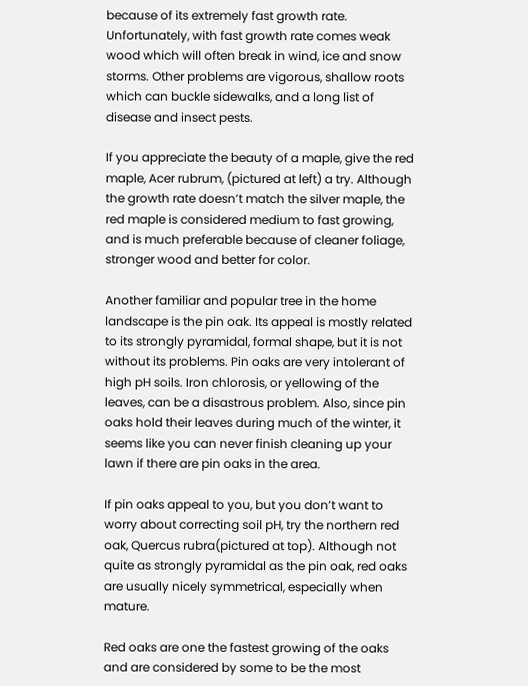because of its extremely fast growth rate. Unfortunately, with fast growth rate comes weak wood which will often break in wind, ice and snow storms. Other problems are vigorous, shallow roots which can buckle sidewalks, and a long list of disease and insect pests.

If you appreciate the beauty of a maple, give the red maple, Acer rubrum, (pictured at left) a try. Although the growth rate doesn’t match the silver maple, the red maple is considered medium to fast growing, and is much preferable because of cleaner foliage, stronger wood and better for color.

Another familiar and popular tree in the home landscape is the pin oak. Its appeal is mostly related to its strongly pyramidal, formal shape, but it is not without its problems. Pin oaks are very intolerant of high pH soils. Iron chlorosis, or yellowing of the leaves, can be a disastrous problem. Also, since pin oaks hold their leaves during much of the winter, it seems like you can never finish cleaning up your lawn if there are pin oaks in the area.

If pin oaks appeal to you, but you don’t want to worry about correcting soil pH, try the northern red oak, Quercus rubra(pictured at top). Although not quite as strongly pyramidal as the pin oak, red oaks are usually nicely symmetrical, especially when mature.

Red oaks are one the fastest growing of the oaks and are considered by some to be the most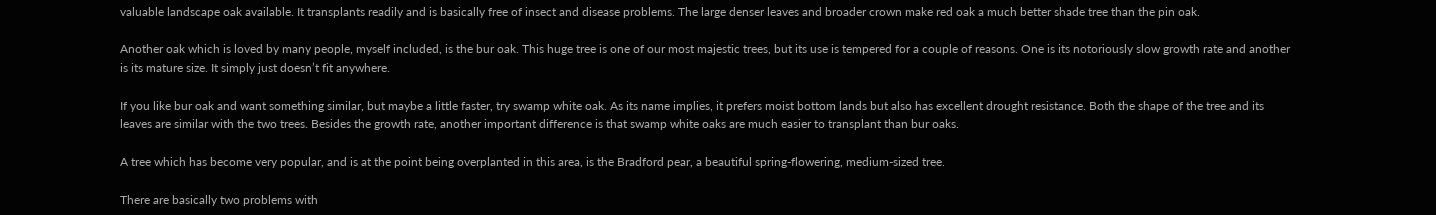valuable landscape oak available. It transplants readily and is basically free of insect and disease problems. The large denser leaves and broader crown make red oak a much better shade tree than the pin oak.

Another oak which is loved by many people, myself included, is the bur oak. This huge tree is one of our most majestic trees, but its use is tempered for a couple of reasons. One is its notoriously slow growth rate and another is its mature size. It simply just doesn’t fit anywhere.

If you like bur oak and want something similar, but maybe a little faster, try swamp white oak. As its name implies, it prefers moist bottom lands but also has excellent drought resistance. Both the shape of the tree and its leaves are similar with the two trees. Besides the growth rate, another important difference is that swamp white oaks are much easier to transplant than bur oaks.

A tree which has become very popular, and is at the point being overplanted in this area, is the Bradford pear, a beautiful spring-flowering, medium-sized tree.

There are basically two problems with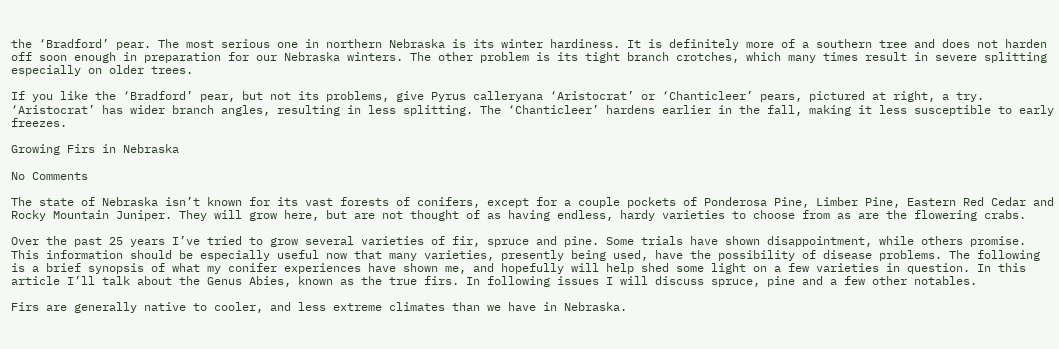the ‘Bradford’ pear. The most serious one in northern Nebraska is its winter hardiness. It is definitely more of a southern tree and does not harden off soon enough in preparation for our Nebraska winters. The other problem is its tight branch crotches, which many times result in severe splitting especially on older trees.

If you like the ‘Bradford’ pear, but not its problems, give Pyrus calleryana ‘Aristocrat’ or ‘Chanticleer’ pears, pictured at right, a try. ‘Aristocrat’ has wider branch angles, resulting in less splitting. The ‘Chanticleer’ hardens earlier in the fall, making it less susceptible to early freezes.

Growing Firs in Nebraska

No Comments

The state of Nebraska isn’t known for its vast forests of conifers, except for a couple pockets of Ponderosa Pine, Limber Pine, Eastern Red Cedar and Rocky Mountain Juniper. They will grow here, but are not thought of as having endless, hardy varieties to choose from as are the flowering crabs.

Over the past 25 years I’ve tried to grow several varieties of fir, spruce and pine. Some trials have shown disappointment, while others promise. This information should be especially useful now that many varieties, presently being used, have the possibility of disease problems. The following is a brief synopsis of what my conifer experiences have shown me, and hopefully will help shed some light on a few varieties in question. In this article I’ll talk about the Genus Abies, known as the true firs. In following issues I will discuss spruce, pine and a few other notables.

Firs are generally native to cooler, and less extreme climates than we have in Nebraska.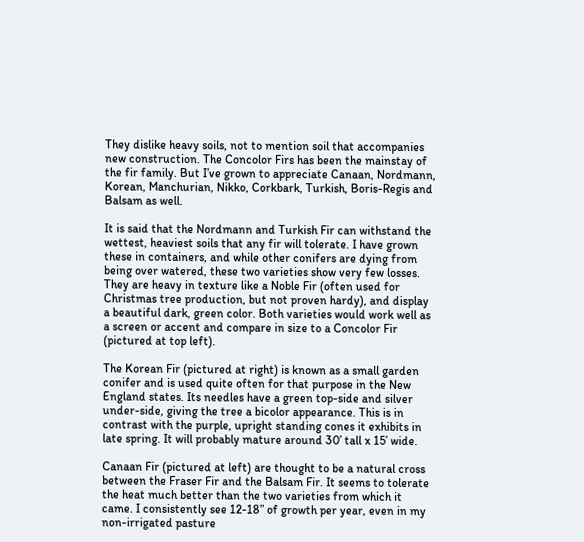They dislike heavy soils, not to mention soil that accompanies new construction. The Concolor Firs has been the mainstay of the fir family. But I’ve grown to appreciate Canaan, Nordmann, Korean, Manchurian, Nikko, Corkbark, Turkish, Boris-Regis and Balsam as well.

It is said that the Nordmann and Turkish Fir can withstand the wettest, heaviest soils that any fir will tolerate. I have grown these in containers, and while other conifers are dying from being over watered, these two varieties show very few losses. They are heavy in texture like a Noble Fir (often used for Christmas tree production, but not proven hardy), and display a beautiful dark, green color. Both varieties would work well as a screen or accent and compare in size to a Concolor Fir (pictured at top left).

The Korean Fir (pictured at right) is known as a small garden conifer and is used quite often for that purpose in the New England states. Its needles have a green top-side and silver under-side, giving the tree a bicolor appearance. This is in contrast with the purple, upright standing cones it exhibits in late spring. It will probably mature around 30’ tall x 15’ wide.

Canaan Fir (pictured at left) are thought to be a natural cross between the Fraser Fir and the Balsam Fir. It seems to tolerate the heat much better than the two varieties from which it came. I consistently see 12-18” of growth per year, even in my non-irrigated pasture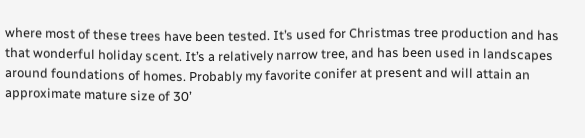where most of these trees have been tested. It’s used for Christmas tree production and has that wonderful holiday scent. It’s a relatively narrow tree, and has been used in landscapes around foundations of homes. Probably my favorite conifer at present and will attain an approximate mature size of 30’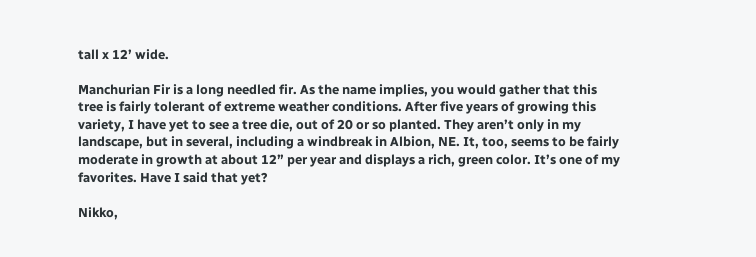tall x 12’ wide.

Manchurian Fir is a long needled fir. As the name implies, you would gather that this tree is fairly tolerant of extreme weather conditions. After five years of growing this variety, I have yet to see a tree die, out of 20 or so planted. They aren’t only in my landscape, but in several, including a windbreak in Albion, NE. It, too, seems to be fairly moderate in growth at about 12” per year and displays a rich, green color. It’s one of my favorites. Have I said that yet?

Nikko,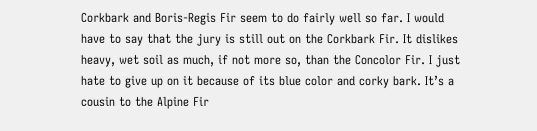Corkbark and Boris-Regis Fir seem to do fairly well so far. I would have to say that the jury is still out on the Corkbark Fir. It dislikes heavy, wet soil as much, if not more so, than the Concolor Fir. I just hate to give up on it because of its blue color and corky bark. It’s a cousin to the Alpine Fir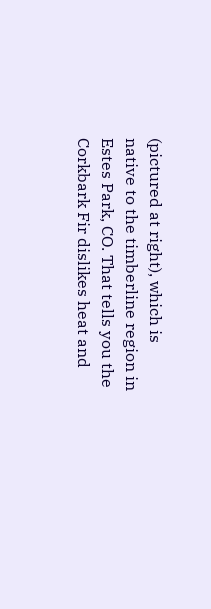(pictured at right), which is native to the timberline region in Estes Park, CO. That tells you the Corkbark Fir dislikes heat and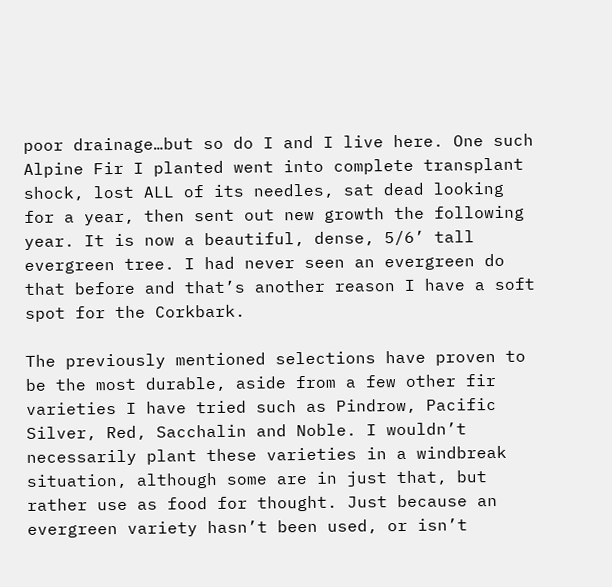poor drainage…but so do I and I live here. One such Alpine Fir I planted went into complete transplant shock, lost ALL of its needles, sat dead looking for a year, then sent out new growth the following year. It is now a beautiful, dense, 5/6’ tall evergreen tree. I had never seen an evergreen do that before and that’s another reason I have a soft spot for the Corkbark.

The previously mentioned selections have proven to be the most durable, aside from a few other fir varieties I have tried such as Pindrow, Pacific Silver, Red, Sacchalin and Noble. I wouldn’t necessarily plant these varieties in a windbreak situation, although some are in just that, but rather use as food for thought. Just because an evergreen variety hasn’t been used, or isn’t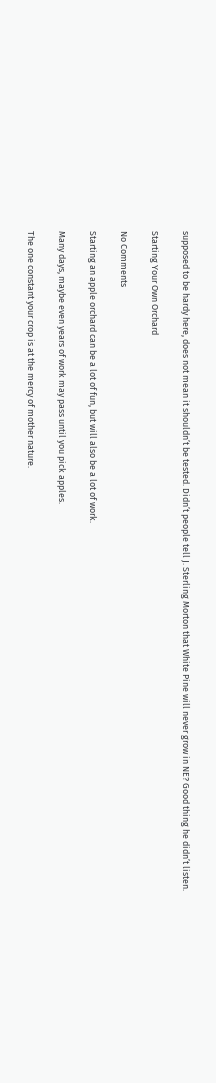supposed to be hardy here, does not mean it shouldn’t be tested. Didn’t people tell J. Sterling Morton that White Pine will never grow in NE? Good thing he didn’t listen.

Starting Your Own Orchard

No Comments

Starting an apple orchard can be a lot of fun, but will also be a lot of work.

Many days, maybe even years of work may pass until you pick apples.

The one constant your crop is at the mercy of mother nature.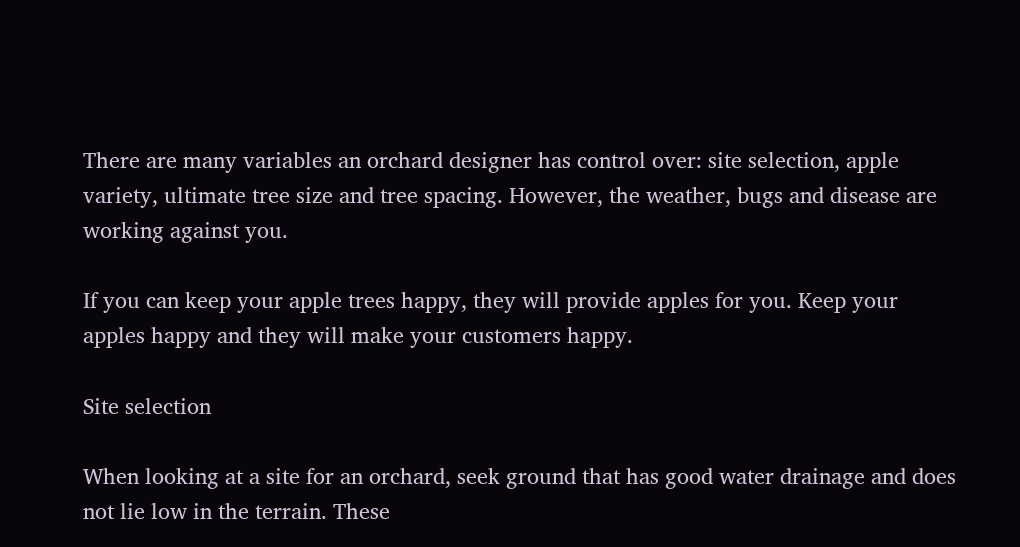There are many variables an orchard designer has control over: site selection, apple variety, ultimate tree size and tree spacing. However, the weather, bugs and disease are working against you.

If you can keep your apple trees happy, they will provide apples for you. Keep your apples happy and they will make your customers happy.

Site selection

When looking at a site for an orchard, seek ground that has good water drainage and does not lie low in the terrain. These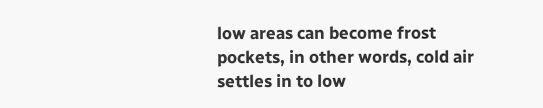low areas can become frost pockets, in other words, cold air settles in to low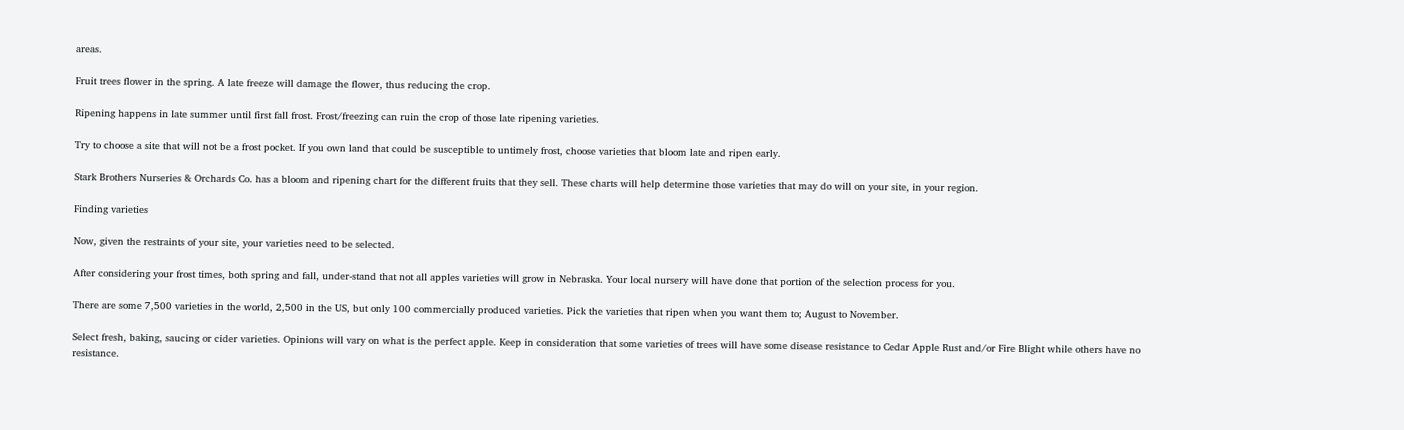areas.

Fruit trees flower in the spring. A late freeze will damage the flower, thus reducing the crop.

Ripening happens in late summer until first fall frost. Frost/freezing can ruin the crop of those late ripening varieties.

Try to choose a site that will not be a frost pocket. If you own land that could be susceptible to untimely frost, choose varieties that bloom late and ripen early.

Stark Brothers Nurseries & Orchards Co. has a bloom and ripening chart for the different fruits that they sell. These charts will help determine those varieties that may do will on your site, in your region.

Finding varieties

Now, given the restraints of your site, your varieties need to be selected.

After considering your frost times, both spring and fall, under-stand that not all apples varieties will grow in Nebraska. Your local nursery will have done that portion of the selection process for you.

There are some 7,500 varieties in the world, 2,500 in the US, but only 100 commercially produced varieties. Pick the varieties that ripen when you want them to; August to November.

Select fresh, baking, saucing or cider varieties. Opinions will vary on what is the perfect apple. Keep in consideration that some varieties of trees will have some disease resistance to Cedar Apple Rust and/or Fire Blight while others have no resistance.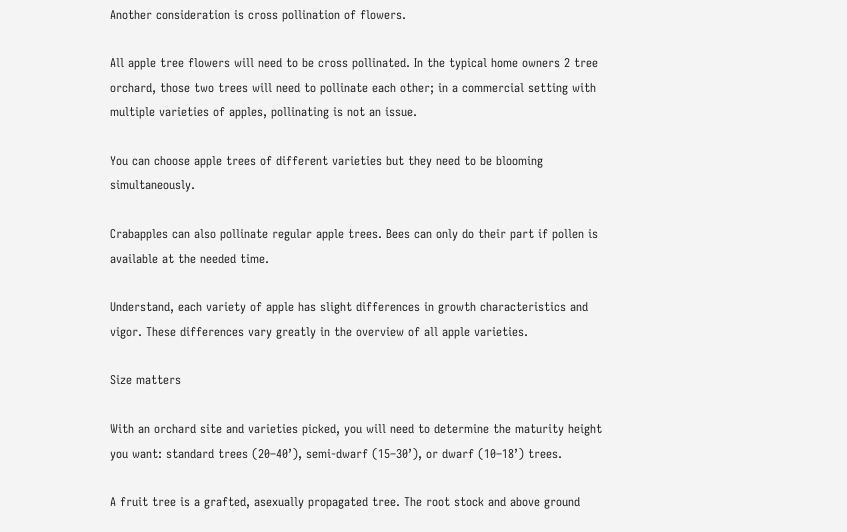Another consideration is cross pollination of flowers.

All apple tree flowers will need to be cross pollinated. In the typical home owners 2 tree orchard, those two trees will need to pollinate each other; in a commercial setting with multiple varieties of apples, pollinating is not an issue.

You can choose apple trees of different varieties but they need to be blooming simultaneously.

Crabapples can also pollinate regular apple trees. Bees can only do their part if pollen is available at the needed time.

Understand, each variety of apple has slight differences in growth characteristics and vigor. These differences vary greatly in the overview of all apple varieties.

Size matters

With an orchard site and varieties picked, you will need to determine the maturity height you want: standard trees (20–40’), semi-dwarf (15–30’), or dwarf (10–18’) trees.

A fruit tree is a grafted, asexually propagated tree. The root stock and above ground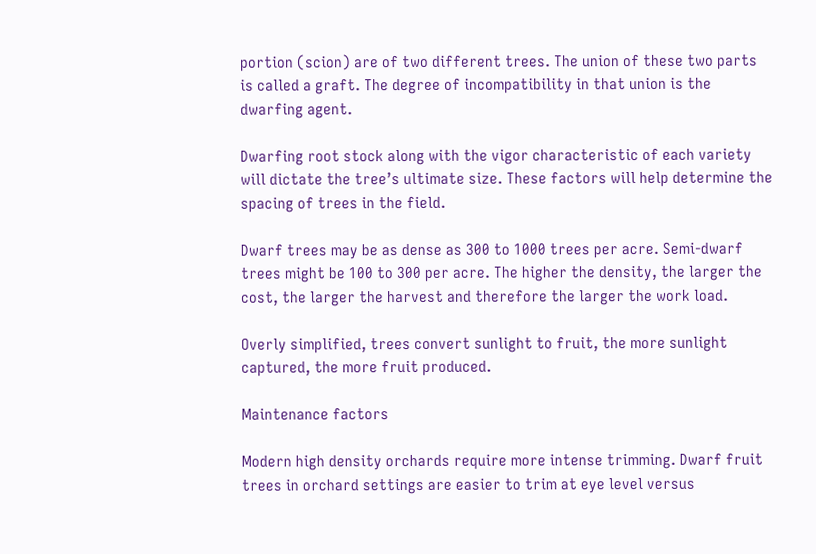portion (scion) are of two different trees. The union of these two parts is called a graft. The degree of incompatibility in that union is the dwarfing agent.

Dwarfing root stock along with the vigor characteristic of each variety will dictate the tree’s ultimate size. These factors will help determine the spacing of trees in the field.

Dwarf trees may be as dense as 300 to 1000 trees per acre. Semi-dwarf trees might be 100 to 300 per acre. The higher the density, the larger the cost, the larger the harvest and therefore the larger the work load.

Overly simplified, trees convert sunlight to fruit, the more sunlight captured, the more fruit produced.

Maintenance factors

Modern high density orchards require more intense trimming. Dwarf fruit trees in orchard settings are easier to trim at eye level versus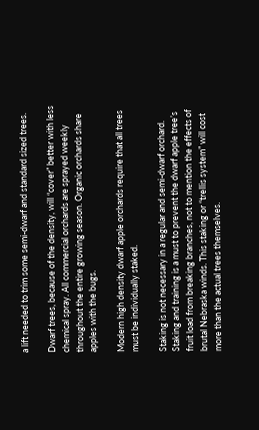a lift needed to trim some semi-dwarf and standard sized trees.

Dwarf trees, because of the density, will “cover” better with less chemical spray. All commercial orchards are sprayed weekly throughout the entire growing season. Organic orchards share apples with the bugs.

Modern high density dwarf apple orchards require that all trees must be individually staked.

Staking is not necessary in a regular and semi-dwarf orchard. Staking and training is a must to prevent the dwarf apple tree’s fruit load from breaking branches, not to mention the effects of brutal Nebraska winds. This staking or “trellis system” will cost more than the actual trees themselves.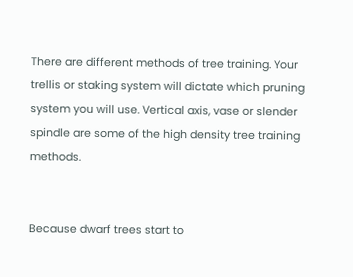There are different methods of tree training. Your trellis or staking system will dictate which pruning system you will use. Vertical axis, vase or slender spindle are some of the high density tree training methods.


Because dwarf trees start to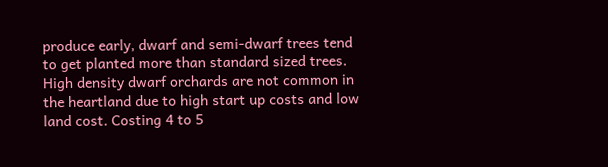produce early, dwarf and semi-dwarf trees tend to get planted more than standard sized trees. High density dwarf orchards are not common in the heartland due to high start up costs and low land cost. Costing 4 to 5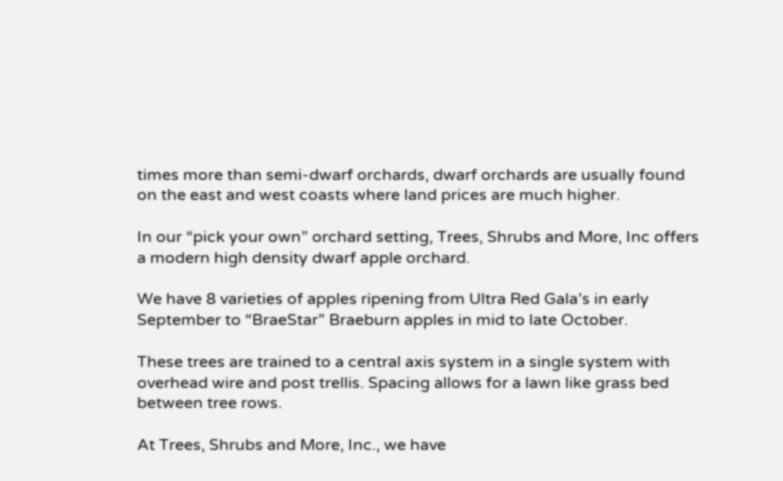times more than semi-dwarf orchards, dwarf orchards are usually found on the east and west coasts where land prices are much higher.

In our “pick your own” orchard setting, Trees, Shrubs and More, Inc offers a modern high density dwarf apple orchard.

We have 8 varieties of apples ripening from Ultra Red Gala’s in early September to “BraeStar” Braeburn apples in mid to late October.

These trees are trained to a central axis system in a single system with overhead wire and post trellis. Spacing allows for a lawn like grass bed between tree rows.

At Trees, Shrubs and More, Inc., we have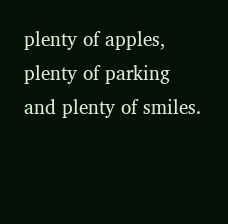plenty of apples, plenty of parking and plenty of smiles.